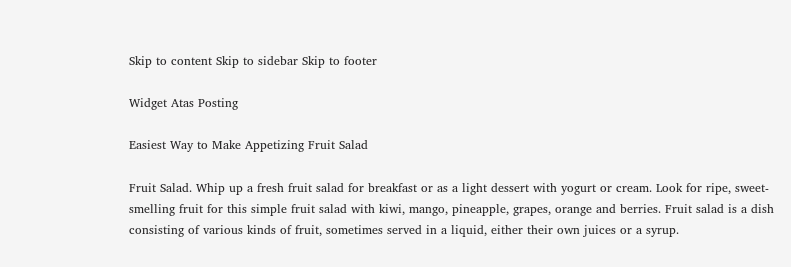Skip to content Skip to sidebar Skip to footer

Widget Atas Posting

Easiest Way to Make Appetizing Fruit Salad

Fruit Salad. Whip up a fresh fruit salad for breakfast or as a light dessert with yogurt or cream. Look for ripe, sweet-smelling fruit for this simple fruit salad with kiwi, mango, pineapple, grapes, orange and berries. Fruit salad is a dish consisting of various kinds of fruit, sometimes served in a liquid, either their own juices or a syrup.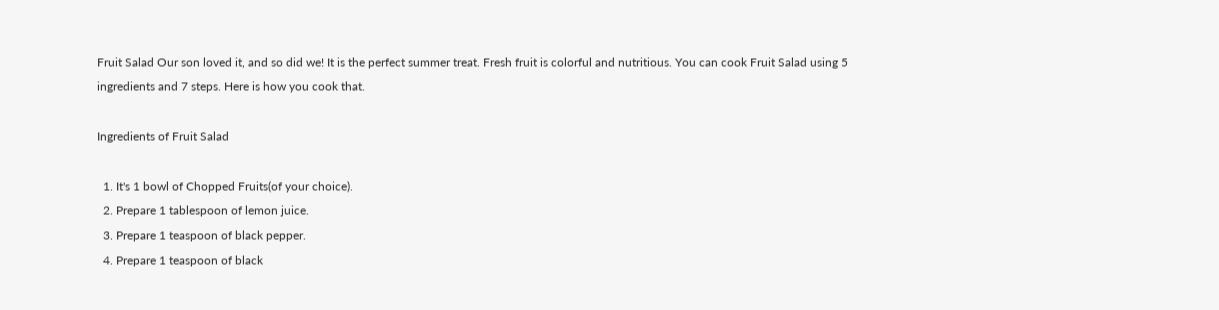Fruit Salad Our son loved it, and so did we! It is the perfect summer treat. Fresh fruit is colorful and nutritious. You can cook Fruit Salad using 5 ingredients and 7 steps. Here is how you cook that.

Ingredients of Fruit Salad

  1. It's 1 bowl of Chopped Fruits(of your choice).
  2. Prepare 1 tablespoon of lemon juice.
  3. Prepare 1 teaspoon of black pepper.
  4. Prepare 1 teaspoon of black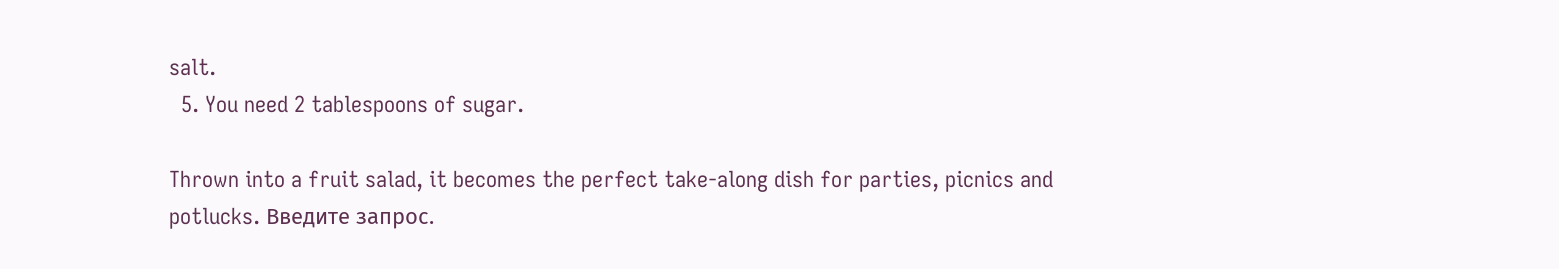salt.
  5. You need 2 tablespoons of sugar.

Thrown into a fruit salad, it becomes the perfect take-along dish for parties, picnics and potlucks. Введите запрос.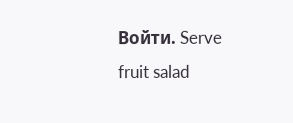Войти. Serve fruit salad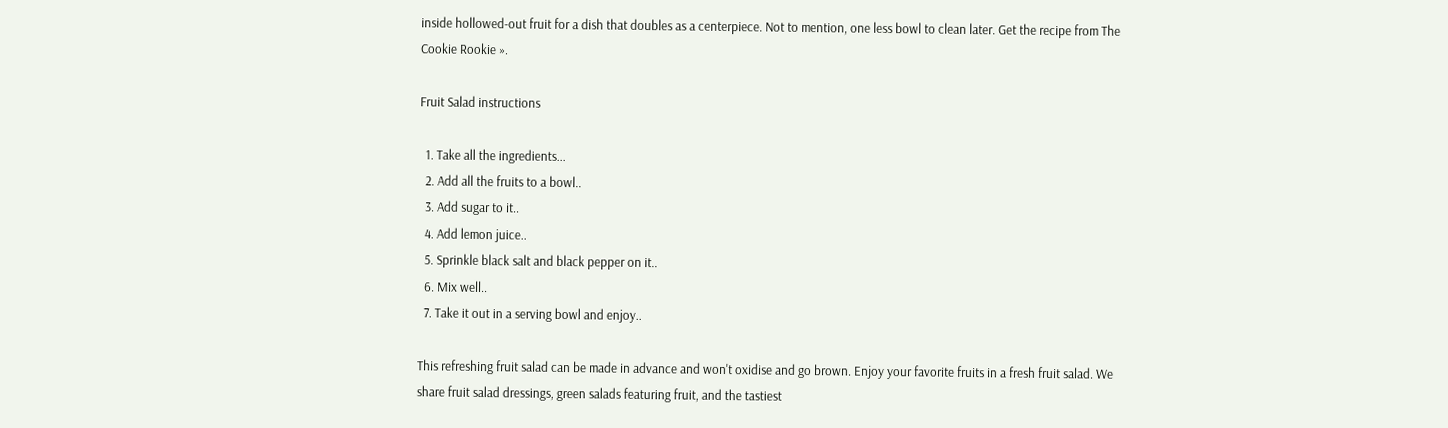inside hollowed-out fruit for a dish that doubles as a centerpiece. Not to mention, one less bowl to clean later. Get the recipe from The Cookie Rookie ».

Fruit Salad instructions

  1. Take all the ingredients...
  2. Add all the fruits to a bowl..
  3. Add sugar to it..
  4. Add lemon juice..
  5. Sprinkle black salt and black pepper on it..
  6. Mix well..
  7. Take it out in a serving bowl and enjoy..

This refreshing fruit salad can be made in advance and won't oxidise and go brown. Enjoy your favorite fruits in a fresh fruit salad. We share fruit salad dressings, green salads featuring fruit, and the tastiest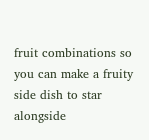fruit combinations so you can make a fruity side dish to star alongside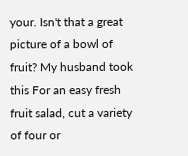your. Isn't that a great picture of a bowl of fruit? My husband took this For an easy fresh fruit salad, cut a variety of four or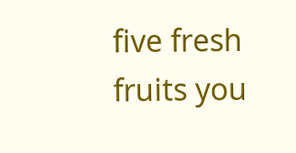five fresh fruits you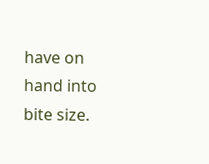have on hand into bite size.